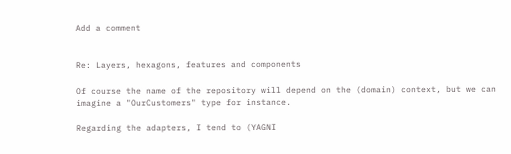Add a comment


Re: Layers, hexagons, features and components

Of course the name of the repository will depend on the (domain) context, but we can imagine a "OurCustomers" type for instance.

Regarding the adapters, I tend to (YAGNI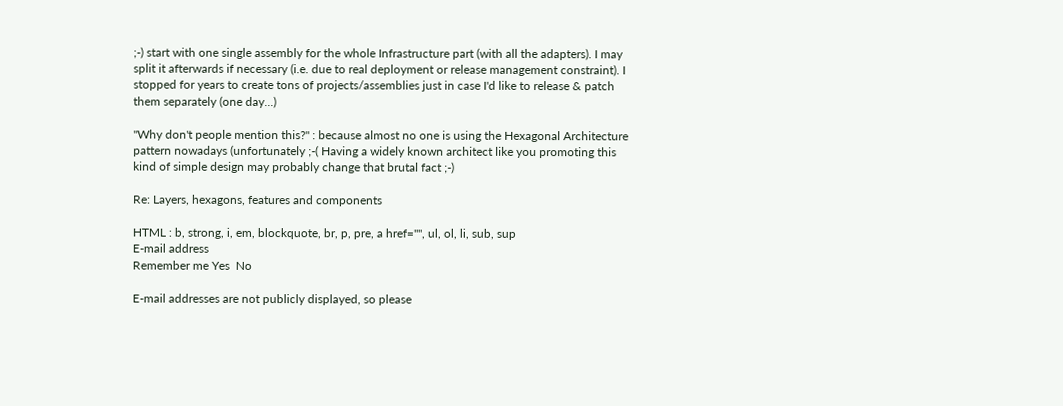;-) start with one single assembly for the whole Infrastructure part (with all the adapters). I may split it afterwards if necessary (i.e. due to real deployment or release management constraint). I stopped for years to create tons of projects/assemblies just in case I'd like to release & patch them separately (one day...)

"Why don't people mention this?" : because almost no one is using the Hexagonal Architecture pattern nowadays (unfortunately ;-( Having a widely known architect like you promoting this kind of simple design may probably change that brutal fact ;-)

Re: Layers, hexagons, features and components

HTML : b, strong, i, em, blockquote, br, p, pre, a href="", ul, ol, li, sub, sup
E-mail address
Remember me Yes  No

E-mail addresses are not publicly displayed, so please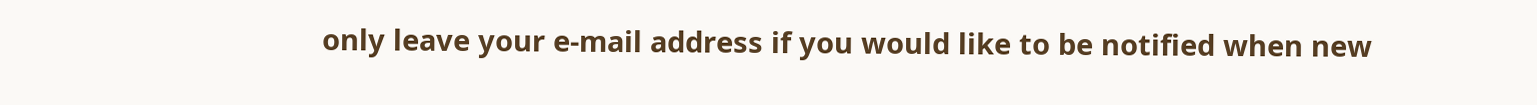only leave your e-mail address if you would like to be notified when new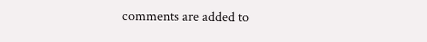comments are added to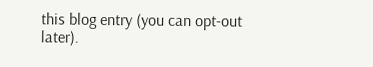this blog entry (you can opt-out later).